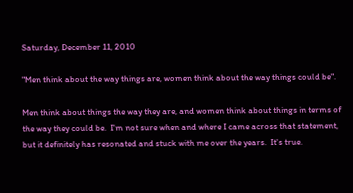Saturday, December 11, 2010

"Men think about the way things are, women think about the way things could be".

Men think about things the way they are, and women think about things in terms of the way they could be.  I'm not sure when and where I came across that statement, but it definitely has resonated and stuck with me over the years.  It's true.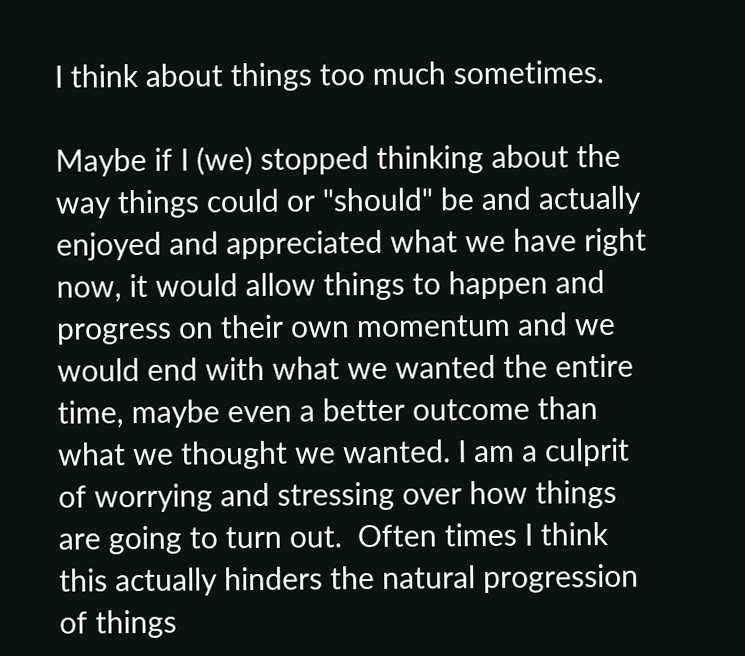I think about things too much sometimes.

Maybe if I (we) stopped thinking about the way things could or "should" be and actually enjoyed and appreciated what we have right now, it would allow things to happen and progress on their own momentum and we would end with what we wanted the entire time, maybe even a better outcome than what we thought we wanted. I am a culprit of worrying and stressing over how things are going to turn out.  Often times I think this actually hinders the natural progression of things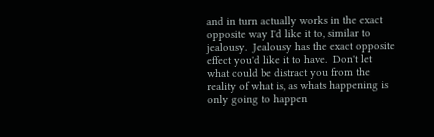and in turn actually works in the exact opposite way I'd like it to, similar to jealousy.  Jealousy has the exact opposite effect you'd like it to have.  Don't let what could be distract you from the reality of what is, as whats happening is only going to happen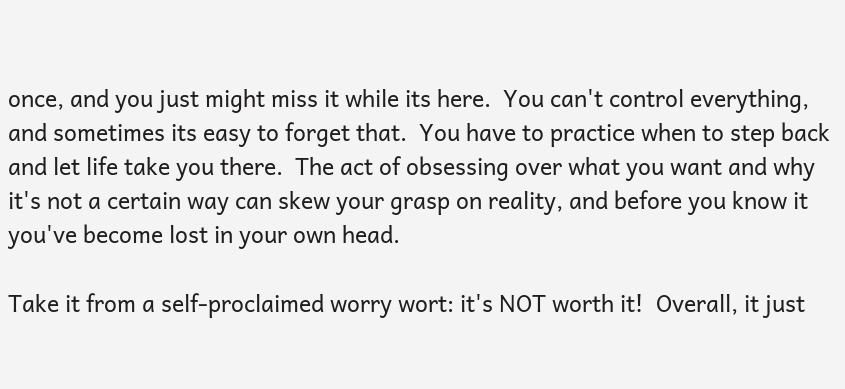once, and you just might miss it while its here.  You can't control everything, and sometimes its easy to forget that.  You have to practice when to step back and let life take you there.  The act of obsessing over what you want and why it's not a certain way can skew your grasp on reality, and before you know it you've become lost in your own head.

Take it from a self-proclaimed worry wort: it's NOT worth it!  Overall, it just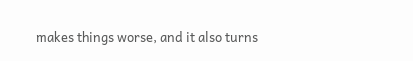makes things worse, and it also turns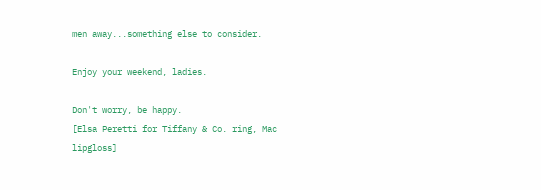men away...something else to consider.

Enjoy your weekend, ladies.

Don't worry, be happy.
[Elsa Peretti for Tiffany & Co. ring, Mac lipgloss]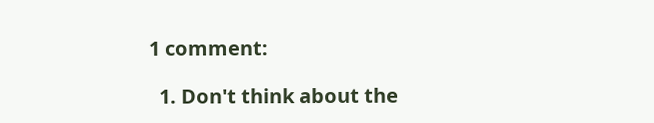1 comment:

  1. Don't think about the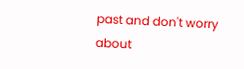past and don't worry about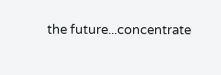the future...concentrate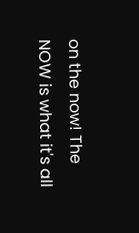on the now! The NOW is what it's all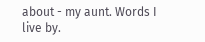about - my aunt. Words I live by.